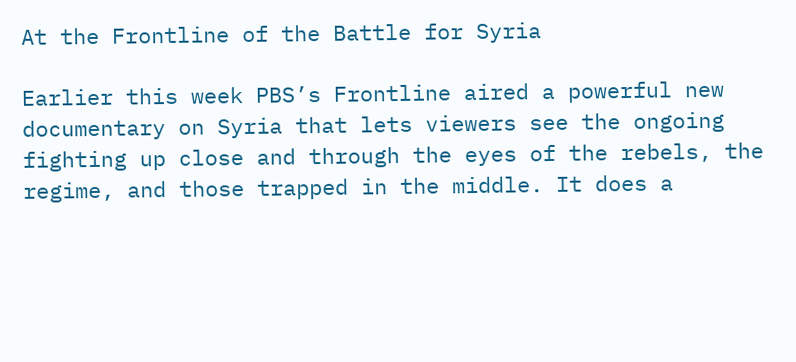At the Frontline of the Battle for Syria

Earlier this week PBS’s Frontline aired a powerful new documentary on Syria that lets viewers see the ongoing fighting up close and through the eyes of the rebels, the regime, and those trapped in the middle. It does a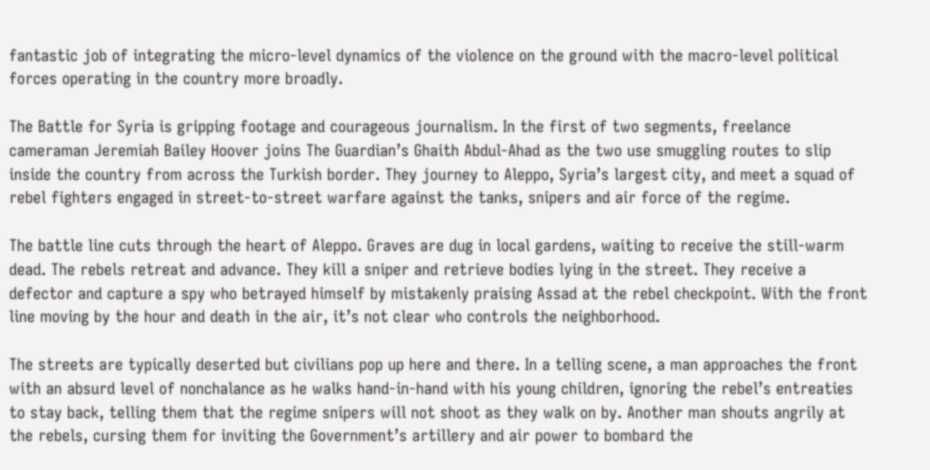fantastic job of integrating the micro-level dynamics of the violence on the ground with the macro-level political forces operating in the country more broadly.

The Battle for Syria is gripping footage and courageous journalism. In the first of two segments, freelance cameraman Jeremiah Bailey Hoover joins The Guardian’s Ghaith Abdul-Ahad as the two use smuggling routes to slip inside the country from across the Turkish border. They journey to Aleppo, Syria’s largest city, and meet a squad of rebel fighters engaged in street-to-street warfare against the tanks, snipers and air force of the regime.

The battle line cuts through the heart of Aleppo. Graves are dug in local gardens, waiting to receive the still-warm dead. The rebels retreat and advance. They kill a sniper and retrieve bodies lying in the street. They receive a defector and capture a spy who betrayed himself by mistakenly praising Assad at the rebel checkpoint. With the front line moving by the hour and death in the air, it’s not clear who controls the neighborhood.

The streets are typically deserted but civilians pop up here and there. In a telling scene, a man approaches the front with an absurd level of nonchalance as he walks hand-in-hand with his young children, ignoring the rebel’s entreaties to stay back, telling them that the regime snipers will not shoot as they walk on by. Another man shouts angrily at the rebels, cursing them for inviting the Government’s artillery and air power to bombard the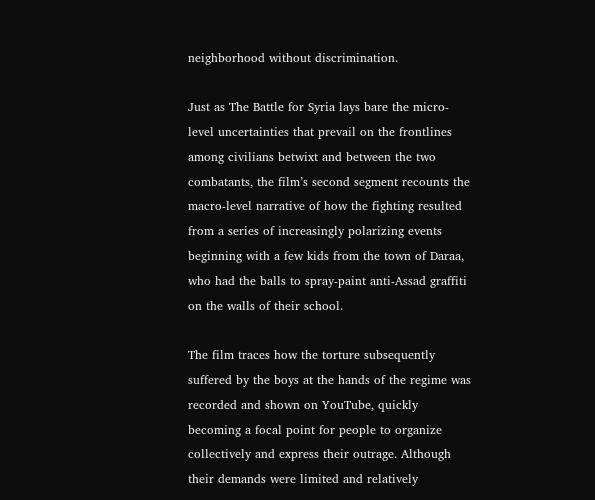neighborhood without discrimination.

Just as The Battle for Syria lays bare the micro-level uncertainties that prevail on the frontlines among civilians betwixt and between the two combatants, the film’s second segment recounts the macro-level narrative of how the fighting resulted from a series of increasingly polarizing events beginning with a few kids from the town of Daraa, who had the balls to spray-paint anti-Assad graffiti on the walls of their school.

The film traces how the torture subsequently suffered by the boys at the hands of the regime was recorded and shown on YouTube, quickly becoming a focal point for people to organize collectively and express their outrage. Although their demands were limited and relatively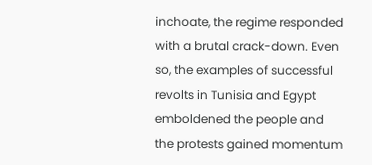inchoate, the regime responded with a brutal crack-down. Even so, the examples of successful revolts in Tunisia and Egypt emboldened the people and the protests gained momentum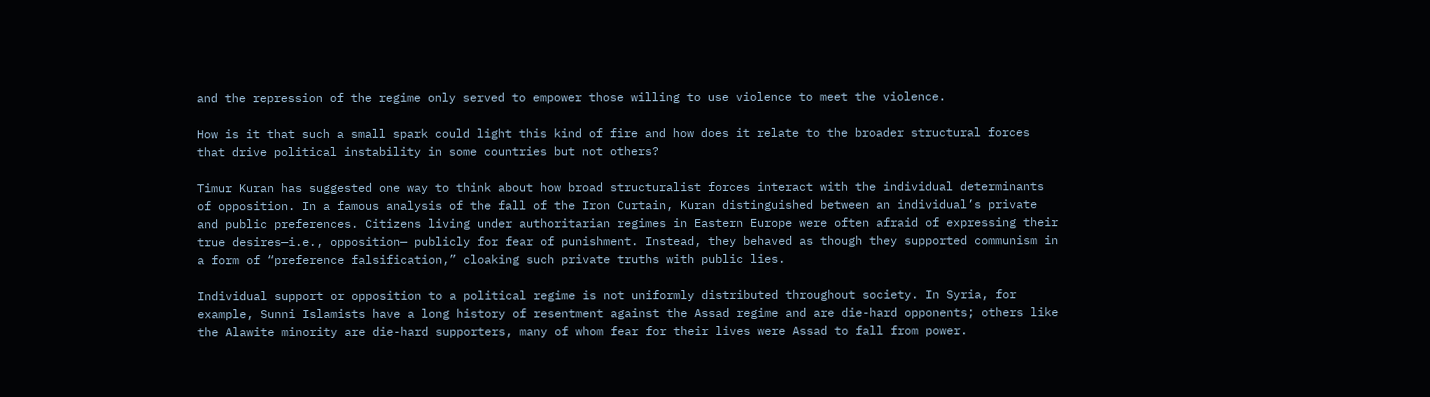and the repression of the regime only served to empower those willing to use violence to meet the violence.

How is it that such a small spark could light this kind of fire and how does it relate to the broader structural forces that drive political instability in some countries but not others?

Timur Kuran has suggested one way to think about how broad structuralist forces interact with the individual determinants of opposition. In a famous analysis of the fall of the Iron Curtain, Kuran distinguished between an individual’s private and public preferences. Citizens living under authoritarian regimes in Eastern Europe were often afraid of expressing their true desires—i.e., opposition— publicly for fear of punishment. Instead, they behaved as though they supported communism in a form of “preference falsification,” cloaking such private truths with public lies.

Individual support or opposition to a political regime is not uniformly distributed throughout society. In Syria, for example, Sunni Islamists have a long history of resentment against the Assad regime and are die-hard opponents; others like the Alawite minority are die-hard supporters, many of whom fear for their lives were Assad to fall from power.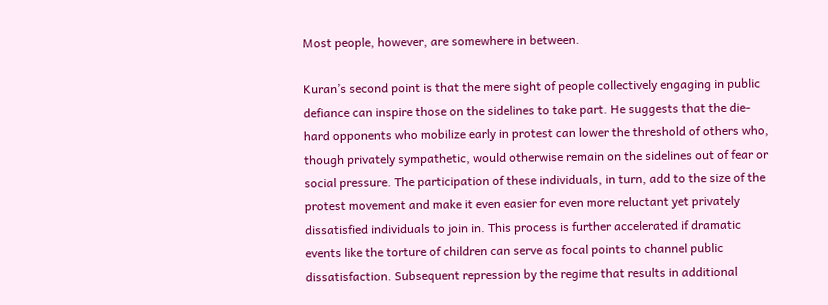Most people, however, are somewhere in between.

Kuran’s second point is that the mere sight of people collectively engaging in public defiance can inspire those on the sidelines to take part. He suggests that the die-hard opponents who mobilize early in protest can lower the threshold of others who, though privately sympathetic, would otherwise remain on the sidelines out of fear or social pressure. The participation of these individuals, in turn, add to the size of the protest movement and make it even easier for even more reluctant yet privately dissatisfied individuals to join in. This process is further accelerated if dramatic events like the torture of children can serve as focal points to channel public dissatisfaction. Subsequent repression by the regime that results in additional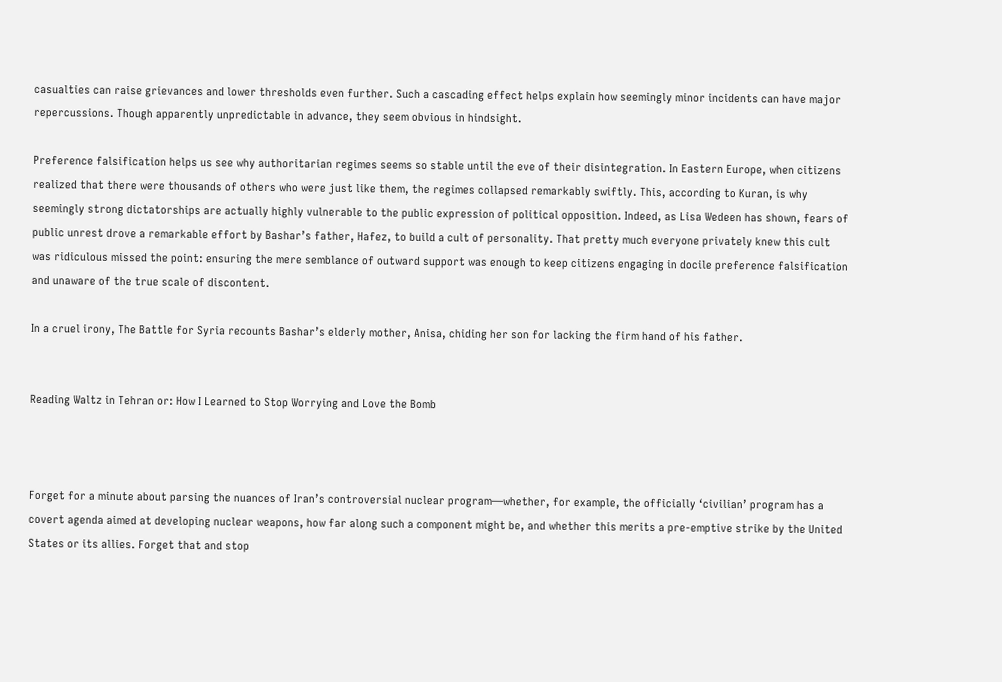casualties can raise grievances and lower thresholds even further. Such a cascading effect helps explain how seemingly minor incidents can have major repercussions. Though apparently unpredictable in advance, they seem obvious in hindsight.

Preference falsification helps us see why authoritarian regimes seems so stable until the eve of their disintegration. In Eastern Europe, when citizens realized that there were thousands of others who were just like them, the regimes collapsed remarkably swiftly. This, according to Kuran, is why seemingly strong dictatorships are actually highly vulnerable to the public expression of political opposition. Indeed, as Lisa Wedeen has shown, fears of public unrest drove a remarkable effort by Bashar’s father, Hafez, to build a cult of personality. That pretty much everyone privately knew this cult was ridiculous missed the point: ensuring the mere semblance of outward support was enough to keep citizens engaging in docile preference falsification and unaware of the true scale of discontent.

In a cruel irony, The Battle for Syria recounts Bashar’s elderly mother, Anisa, chiding her son for lacking the firm hand of his father.


Reading Waltz in Tehran or: How I Learned to Stop Worrying and Love the Bomb



Forget for a minute about parsing the nuances of Iran’s controversial nuclear program—whether, for example, the officially ‘civilian’ program has a covert agenda aimed at developing nuclear weapons, how far along such a component might be, and whether this merits a pre-emptive strike by the United States or its allies. Forget that and stop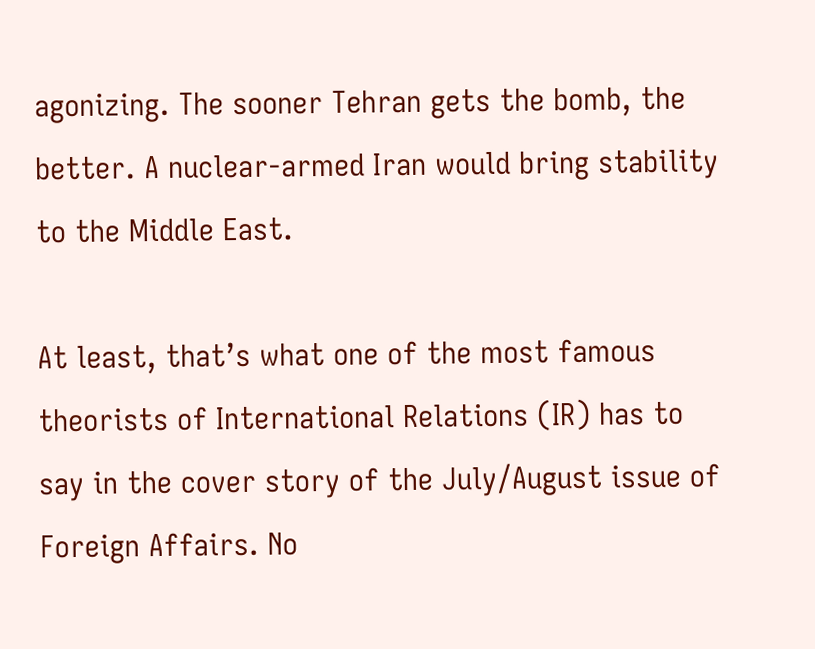agonizing. The sooner Tehran gets the bomb, the better. A nuclear-armed Iran would bring stability to the Middle East.

At least, that’s what one of the most famous theorists of International Relations (IR) has to say in the cover story of the July/August issue of Foreign Affairs. No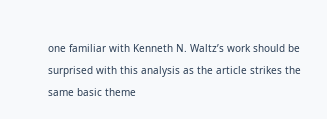one familiar with Kenneth N. Waltz’s work should be surprised with this analysis as the article strikes the same basic theme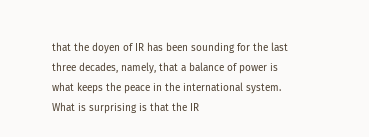that the doyen of IR has been sounding for the last three decades, namely, that a balance of power is what keeps the peace in the international system. What is surprising is that the IR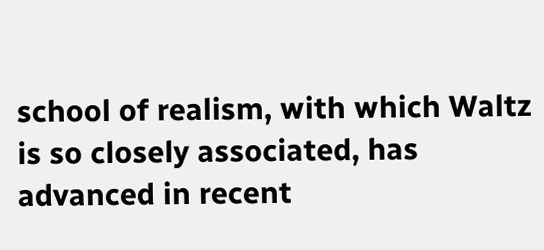school of realism, with which Waltz is so closely associated, has advanced in recent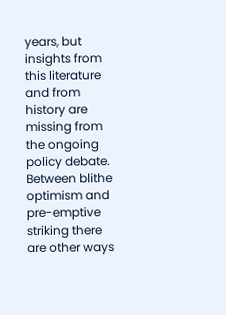years, but insights from this literature and from history are missing from the ongoing policy debate. Between blithe optimism and pre-emptive striking there are other ways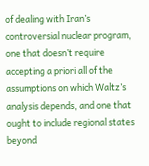of dealing with Iran’s controversial nuclear program, one that doesn’t require accepting a priori all of the assumptions on which Waltz’s analysis depends, and one that ought to include regional states beyond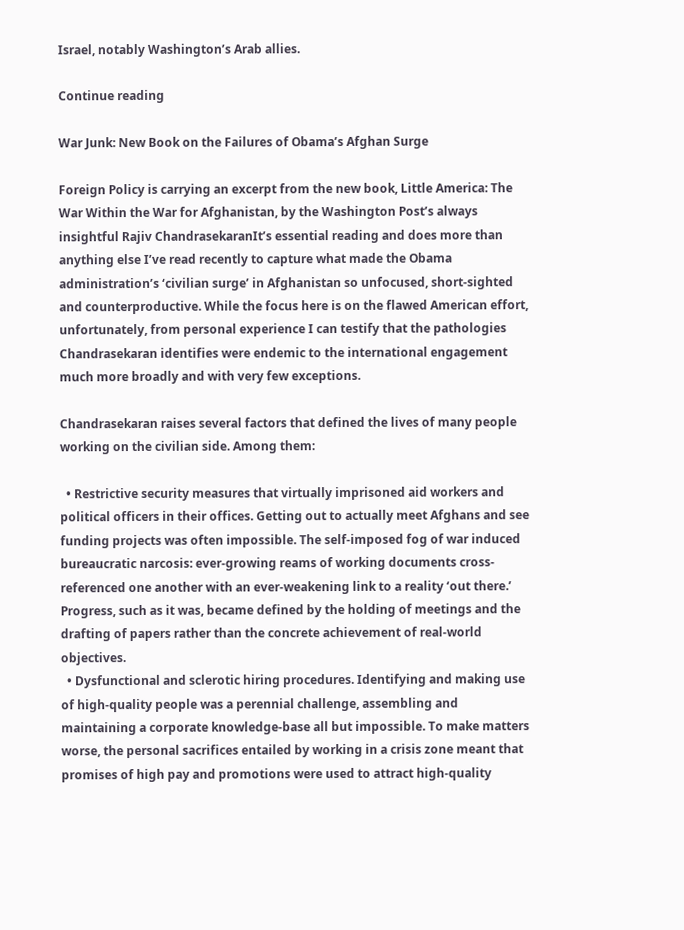Israel, notably Washington’s Arab allies.

Continue reading

War Junk: New Book on the Failures of Obama’s Afghan Surge

Foreign Policy is carrying an excerpt from the new book, Little America: The War Within the War for Afghanistan, by the Washington Post’s always insightful Rajiv ChandrasekaranIt’s essential reading and does more than anything else I’ve read recently to capture what made the Obama administration’s ‘civilian surge’ in Afghanistan so unfocused, short-sighted and counterproductive. While the focus here is on the flawed American effort, unfortunately, from personal experience I can testify that the pathologies Chandrasekaran identifies were endemic to the international engagement much more broadly and with very few exceptions.

Chandrasekaran raises several factors that defined the lives of many people working on the civilian side. Among them:

  • Restrictive security measures that virtually imprisoned aid workers and political officers in their offices. Getting out to actually meet Afghans and see funding projects was often impossible. The self-imposed fog of war induced bureaucratic narcosis: ever-growing reams of working documents cross-referenced one another with an ever-weakening link to a reality ‘out there.’ Progress, such as it was, became defined by the holding of meetings and the drafting of papers rather than the concrete achievement of real-world objectives.
  • Dysfunctional and sclerotic hiring procedures. Identifying and making use of high-quality people was a perennial challenge, assembling and maintaining a corporate knowledge-base all but impossible. To make matters worse, the personal sacrifices entailed by working in a crisis zone meant that promises of high pay and promotions were used to attract high-quality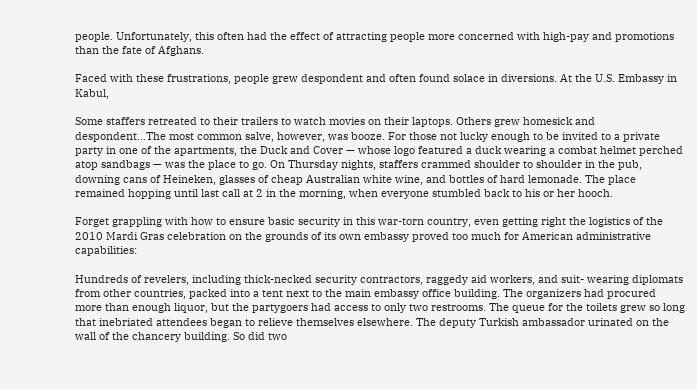people. Unfortunately, this often had the effect of attracting people more concerned with high-pay and promotions than the fate of Afghans.

Faced with these frustrations, people grew despondent and often found solace in diversions. At the U.S. Embassy in Kabul,

Some staffers retreated to their trailers to watch movies on their laptops. Others grew homesick and despondent…The most common salve, however, was booze. For those not lucky enough to be invited to a private party in one of the apartments, the Duck and Cover — whose logo featured a duck wearing a combat helmet perched atop sandbags — was the place to go. On Thursday nights, staffers crammed shoulder to shoulder in the pub, downing cans of Heineken, glasses of cheap Australian white wine, and bottles of hard lemonade. The place remained hopping until last call at 2 in the morning, when everyone stumbled back to his or her hooch.

Forget grappling with how to ensure basic security in this war-torn country, even getting right the logistics of the 2010 Mardi Gras celebration on the grounds of its own embassy proved too much for American administrative capabilities:

Hundreds of revelers, including thick-necked security contractors, raggedy aid workers, and suit- wearing diplomats from other countries, packed into a tent next to the main embassy office building. The organizers had procured more than enough liquor, but the partygoers had access to only two restrooms. The queue for the toilets grew so long that inebriated attendees began to relieve themselves elsewhere. The deputy Turkish ambassador urinated on the wall of the chancery building. So did two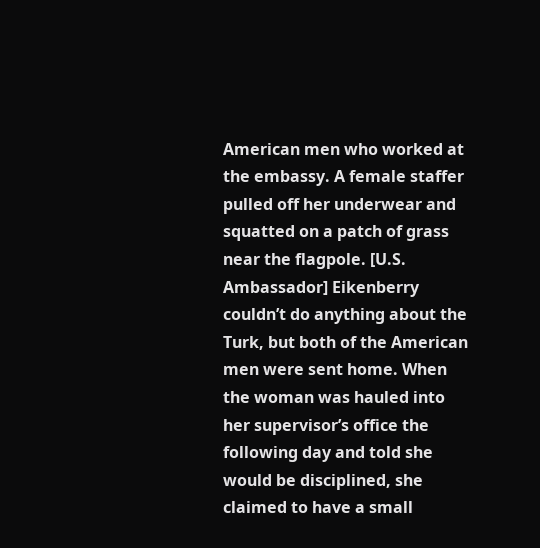American men who worked at the embassy. A female staffer pulled off her underwear and squatted on a patch of grass near the flagpole. [U.S. Ambassador] Eikenberry couldn’t do anything about the Turk, but both of the American men were sent home. When the woman was hauled into her supervisor’s office the following day and told she would be disciplined, she claimed to have a small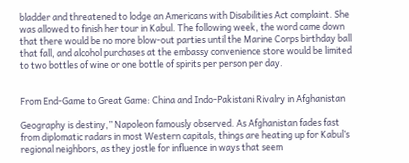bladder and threatened to lodge an Americans with Disabilities Act complaint. She was allowed to finish her tour in Kabul. The following week, the word came down that there would be no more blow-out parties until the Marine Corps birthday ball that fall, and alcohol purchases at the embassy convenience store would be limited to two bottles of wine or one bottle of spirits per person per day.


From End-Game to Great Game: China and Indo-Pakistani Rivalry in Afghanistan

Geography is destiny,” Napoleon famously observed. As Afghanistan fades fast from diplomatic radars in most Western capitals, things are heating up for Kabul’s regional neighbors, as they jostle for influence in ways that seem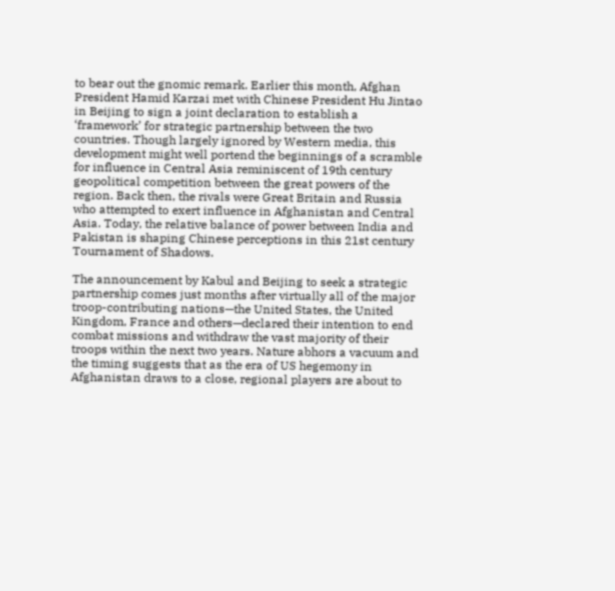to bear out the gnomic remark. Earlier this month, Afghan President Hamid Karzai met with Chinese President Hu Jintao in Beijing to sign a joint declaration to establish a ‘framework’ for strategic partnership between the two countries. Though largely ignored by Western media, this development might well portend the beginnings of a scramble for influence in Central Asia reminiscent of 19th century geopolitical competition between the great powers of the region. Back then, the rivals were Great Britain and Russia who attempted to exert influence in Afghanistan and Central Asia. Today, the relative balance of power between India and Pakistan is shaping Chinese perceptions in this 21st century Tournament of Shadows.

The announcement by Kabul and Beijing to seek a strategic partnership comes just months after virtually all of the major troop-contributing nations—the United States, the United Kingdom, France and others—declared their intention to end combat missions and withdraw the vast majority of their troops within the next two years. Nature abhors a vacuum and the timing suggests that as the era of US hegemony in Afghanistan draws to a close, regional players are about to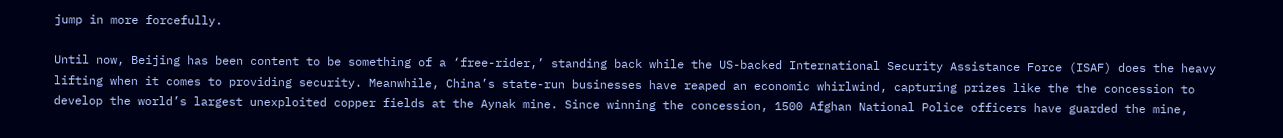jump in more forcefully.

Until now, Beijing has been content to be something of a ‘free-rider,’ standing back while the US-backed International Security Assistance Force (ISAF) does the heavy lifting when it comes to providing security. Meanwhile, China’s state-run businesses have reaped an economic whirlwind, capturing prizes like the the concession to develop the world’s largest unexploited copper fields at the Aynak mine. Since winning the concession, 1500 Afghan National Police officers have guarded the mine,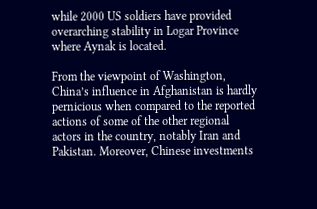while 2000 US soldiers have provided overarching stability in Logar Province where Aynak is located.

From the viewpoint of Washington, China’s influence in Afghanistan is hardly pernicious when compared to the reported actions of some of the other regional actors in the country, notably Iran and Pakistan. Moreover, Chinese investments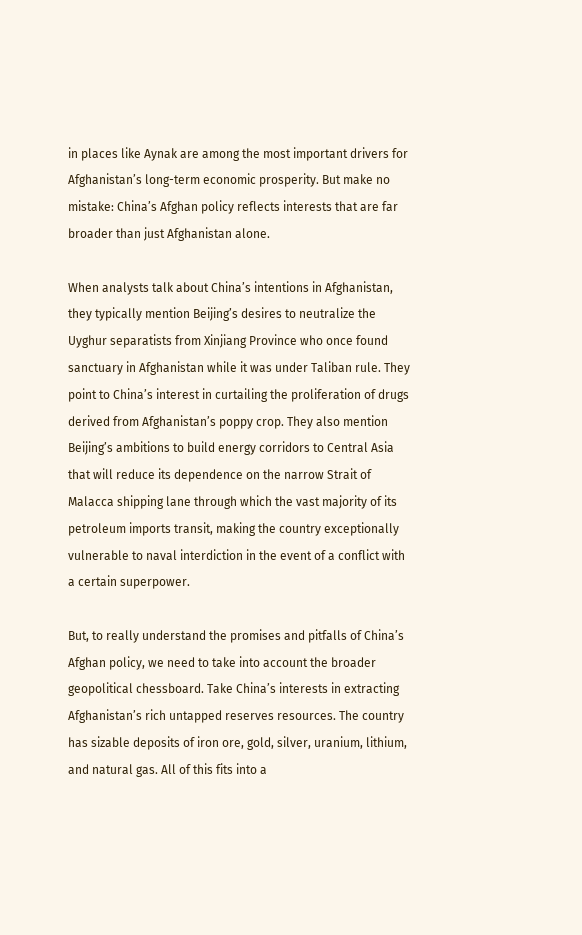in places like Aynak are among the most important drivers for Afghanistan’s long-term economic prosperity. But make no mistake: China’s Afghan policy reflects interests that are far broader than just Afghanistan alone.

When analysts talk about China’s intentions in Afghanistan, they typically mention Beijing’s desires to neutralize the Uyghur separatists from Xinjiang Province who once found sanctuary in Afghanistan while it was under Taliban rule. They point to China’s interest in curtailing the proliferation of drugs derived from Afghanistan’s poppy crop. They also mention Beijing’s ambitions to build energy corridors to Central Asia that will reduce its dependence on the narrow Strait of Malacca shipping lane through which the vast majority of its petroleum imports transit, making the country exceptionally vulnerable to naval interdiction in the event of a conflict with a certain superpower.

But, to really understand the promises and pitfalls of China’s Afghan policy, we need to take into account the broader geopolitical chessboard. Take China’s interests in extracting Afghanistan’s rich untapped reserves resources. The country has sizable deposits of iron ore, gold, silver, uranium, lithium, and natural gas. All of this fits into a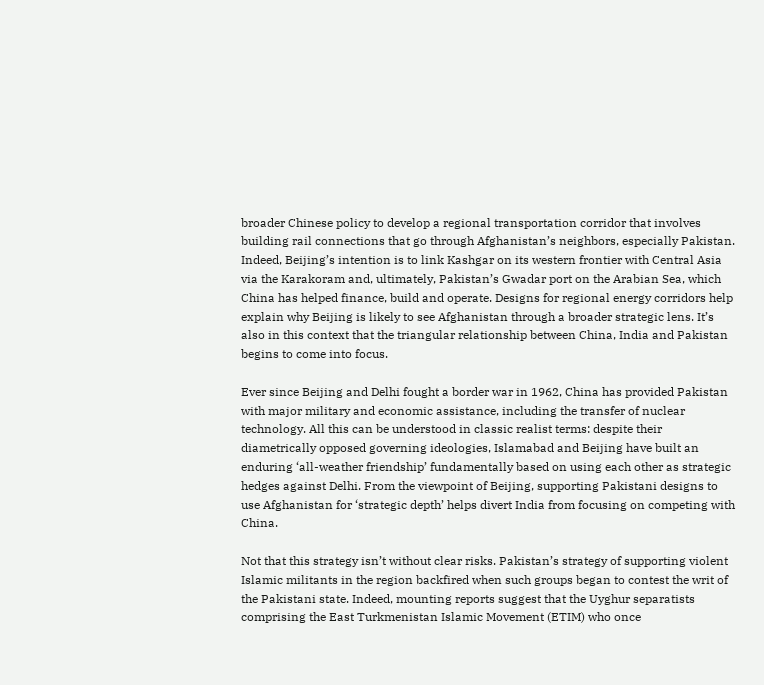broader Chinese policy to develop a regional transportation corridor that involves building rail connections that go through Afghanistan’s neighbors, especially Pakistan. Indeed, Beijing’s intention is to link Kashgar on its western frontier with Central Asia via the Karakoram and, ultimately, Pakistan’s Gwadar port on the Arabian Sea, which China has helped finance, build and operate. Designs for regional energy corridors help explain why Beijing is likely to see Afghanistan through a broader strategic lens. It’s also in this context that the triangular relationship between China, India and Pakistan begins to come into focus.

Ever since Beijing and Delhi fought a border war in 1962, China has provided Pakistan with major military and economic assistance, including the transfer of nuclear technology. All this can be understood in classic realist terms: despite their diametrically opposed governing ideologies, Islamabad and Beijing have built an enduring ‘all-weather friendship’ fundamentally based on using each other as strategic hedges against Delhi. From the viewpoint of Beijing, supporting Pakistani designs to use Afghanistan for ‘strategic depth’ helps divert India from focusing on competing with China.

Not that this strategy isn’t without clear risks. Pakistan’s strategy of supporting violent Islamic militants in the region backfired when such groups began to contest the writ of the Pakistani state. Indeed, mounting reports suggest that the Uyghur separatists comprising the East Turkmenistan Islamic Movement (ETIM) who once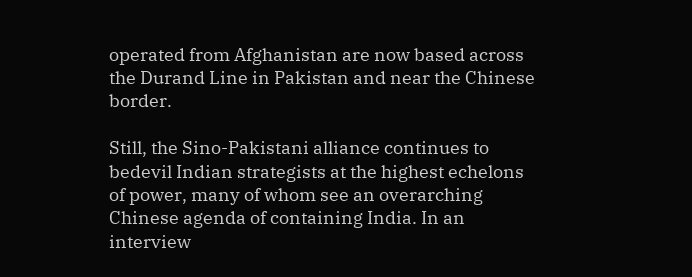operated from Afghanistan are now based across the Durand Line in Pakistan and near the Chinese border.

Still, the Sino-Pakistani alliance continues to bedevil Indian strategists at the highest echelons of power, many of whom see an overarching Chinese agenda of containing India. In an interview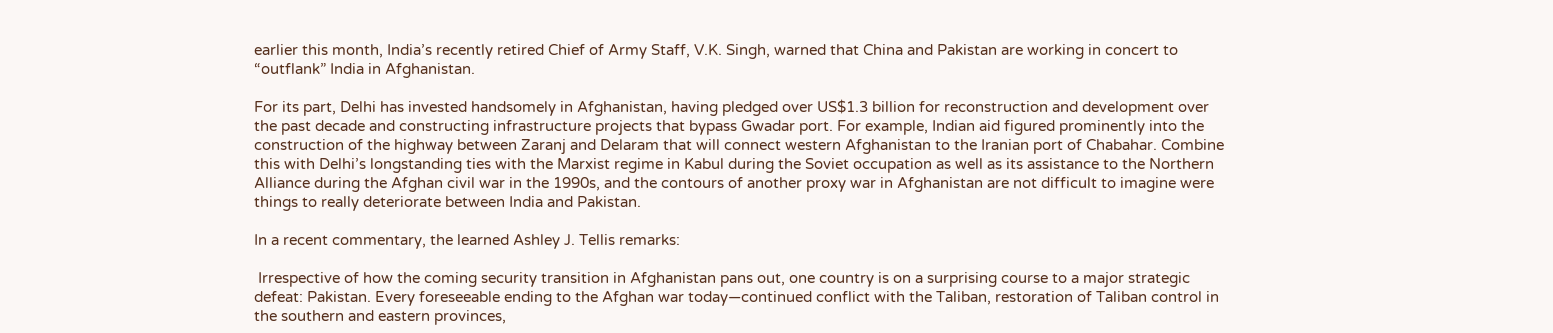earlier this month, India’s recently retired Chief of Army Staff, V.K. Singh, warned that China and Pakistan are working in concert to “outflank” India in Afghanistan.

For its part, Delhi has invested handsomely in Afghanistan, having pledged over US$1.3 billion for reconstruction and development over the past decade and constructing infrastructure projects that bypass Gwadar port. For example, Indian aid figured prominently into the construction of the highway between Zaranj and Delaram that will connect western Afghanistan to the Iranian port of Chabahar. Combine this with Delhi’s longstanding ties with the Marxist regime in Kabul during the Soviet occupation as well as its assistance to the Northern Alliance during the Afghan civil war in the 1990s, and the contours of another proxy war in Afghanistan are not difficult to imagine were things to really deteriorate between India and Pakistan.

In a recent commentary, the learned Ashley J. Tellis remarks:

 Irrespective of how the coming security transition in Afghanistan pans out, one country is on a surprising course to a major strategic defeat: Pakistan. Every foreseeable ending to the Afghan war today—continued conflict with the Taliban, restoration of Taliban control in the southern and eastern provinces,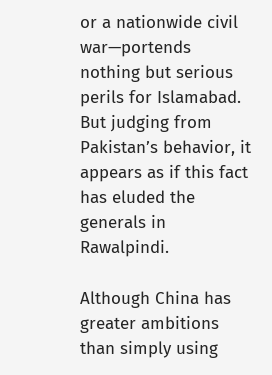or a nationwide civil war—portends nothing but serious perils for Islamabad. But judging from Pakistan’s behavior, it appears as if this fact has eluded the generals in Rawalpindi.

Although China has greater ambitions than simply using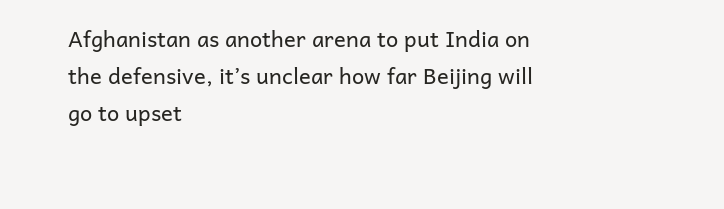Afghanistan as another arena to put India on the defensive, it’s unclear how far Beijing will go to upset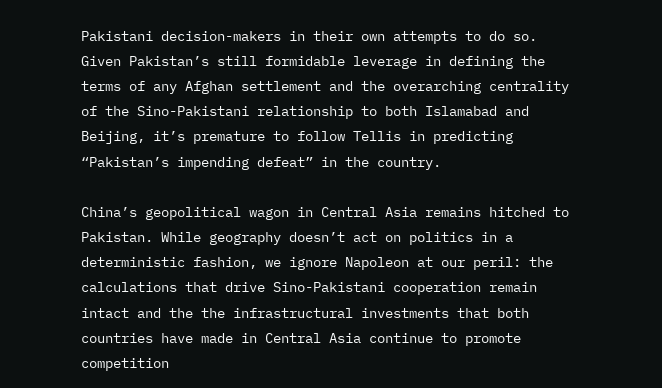Pakistani decision-makers in their own attempts to do so. Given Pakistan’s still formidable leverage in defining the terms of any Afghan settlement and the overarching centrality of the Sino-Pakistani relationship to both Islamabad and Beijing, it’s premature to follow Tellis in predicting “Pakistan’s impending defeat” in the country.

China’s geopolitical wagon in Central Asia remains hitched to Pakistan. While geography doesn’t act on politics in a deterministic fashion, we ignore Napoleon at our peril: the calculations that drive Sino-Pakistani cooperation remain intact and the the infrastructural investments that both countries have made in Central Asia continue to promote competition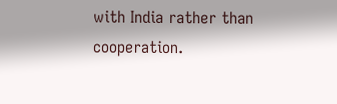with India rather than cooperation.